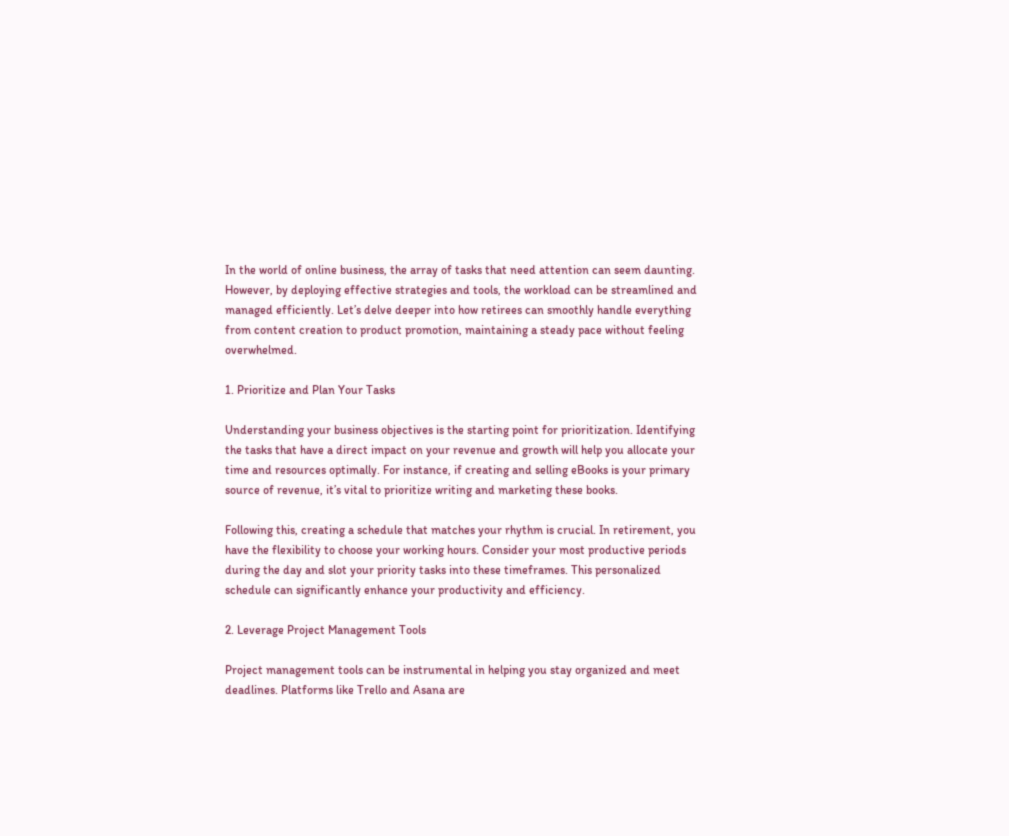In the world of online business, the array of tasks that need attention can seem daunting. However, by deploying effective strategies and tools, the workload can be streamlined and managed efficiently. Let’s delve deeper into how retirees can smoothly handle everything from content creation to product promotion, maintaining a steady pace without feeling overwhelmed.

1. Prioritize and Plan Your Tasks

Understanding your business objectives is the starting point for prioritization. Identifying the tasks that have a direct impact on your revenue and growth will help you allocate your time and resources optimally. For instance, if creating and selling eBooks is your primary source of revenue, it’s vital to prioritize writing and marketing these books.

Following this, creating a schedule that matches your rhythm is crucial. In retirement, you have the flexibility to choose your working hours. Consider your most productive periods during the day and slot your priority tasks into these timeframes. This personalized schedule can significantly enhance your productivity and efficiency.

2. Leverage Project Management Tools

Project management tools can be instrumental in helping you stay organized and meet deadlines. Platforms like Trello and Asana are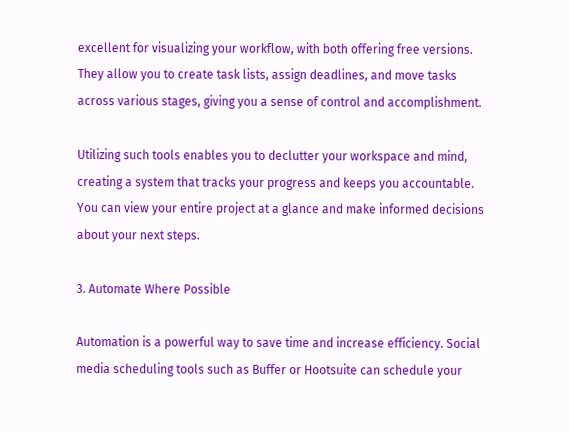excellent for visualizing your workflow, with both offering free versions. They allow you to create task lists, assign deadlines, and move tasks across various stages, giving you a sense of control and accomplishment.

Utilizing such tools enables you to declutter your workspace and mind, creating a system that tracks your progress and keeps you accountable. You can view your entire project at a glance and make informed decisions about your next steps.

3. Automate Where Possible

Automation is a powerful way to save time and increase efficiency. Social media scheduling tools such as Buffer or Hootsuite can schedule your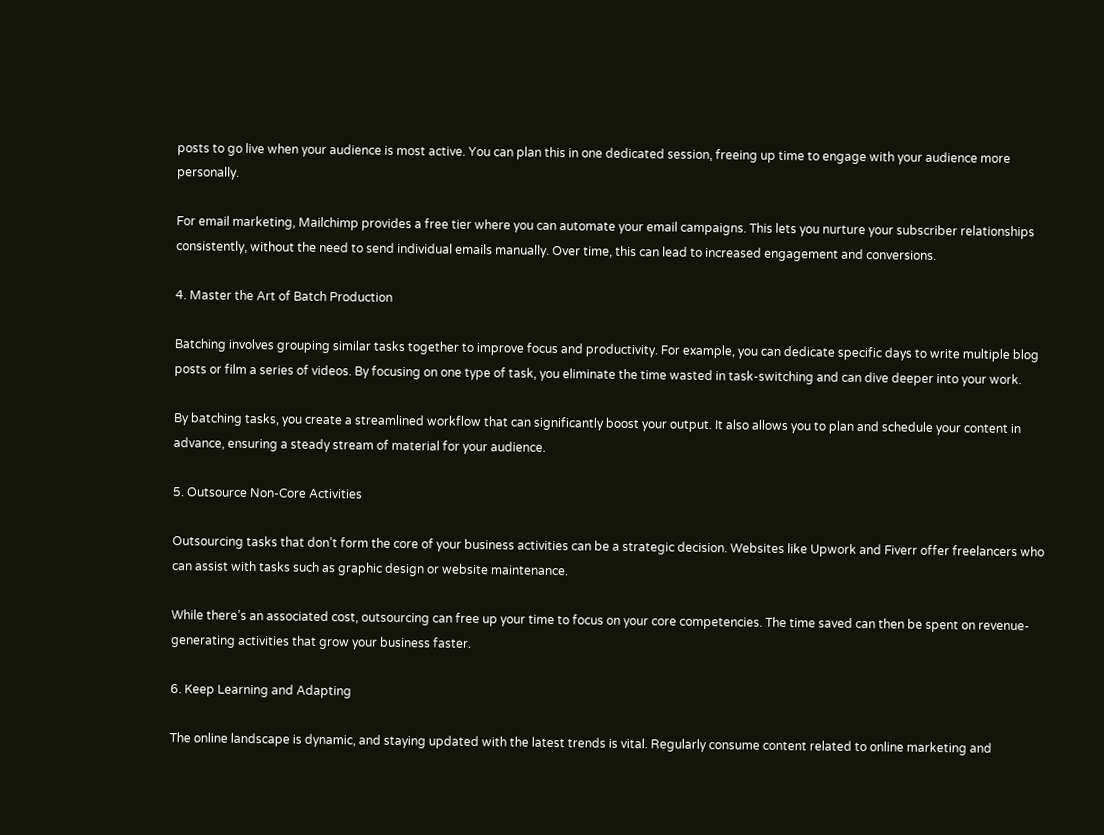posts to go live when your audience is most active. You can plan this in one dedicated session, freeing up time to engage with your audience more personally.

For email marketing, Mailchimp provides a free tier where you can automate your email campaigns. This lets you nurture your subscriber relationships consistently, without the need to send individual emails manually. Over time, this can lead to increased engagement and conversions.

4. Master the Art of Batch Production

Batching involves grouping similar tasks together to improve focus and productivity. For example, you can dedicate specific days to write multiple blog posts or film a series of videos. By focusing on one type of task, you eliminate the time wasted in task-switching and can dive deeper into your work.

By batching tasks, you create a streamlined workflow that can significantly boost your output. It also allows you to plan and schedule your content in advance, ensuring a steady stream of material for your audience.

5. Outsource Non-Core Activities

Outsourcing tasks that don’t form the core of your business activities can be a strategic decision. Websites like Upwork and Fiverr offer freelancers who can assist with tasks such as graphic design or website maintenance.

While there’s an associated cost, outsourcing can free up your time to focus on your core competencies. The time saved can then be spent on revenue-generating activities that grow your business faster.

6. Keep Learning and Adapting

The online landscape is dynamic, and staying updated with the latest trends is vital. Regularly consume content related to online marketing and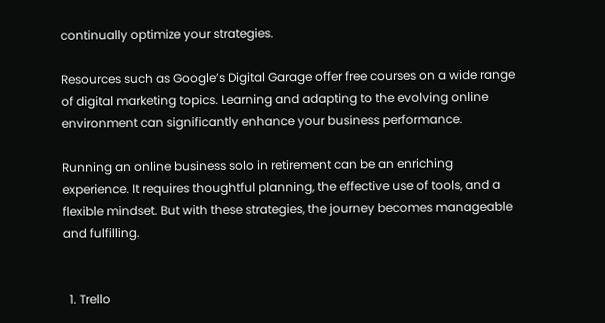continually optimize your strategies.

Resources such as Google’s Digital Garage offer free courses on a wide range of digital marketing topics. Learning and adapting to the evolving online environment can significantly enhance your business performance.

Running an online business solo in retirement can be an enriching experience. It requires thoughtful planning, the effective use of tools, and a flexible mindset. But with these strategies, the journey becomes manageable and fulfilling.


  1. Trello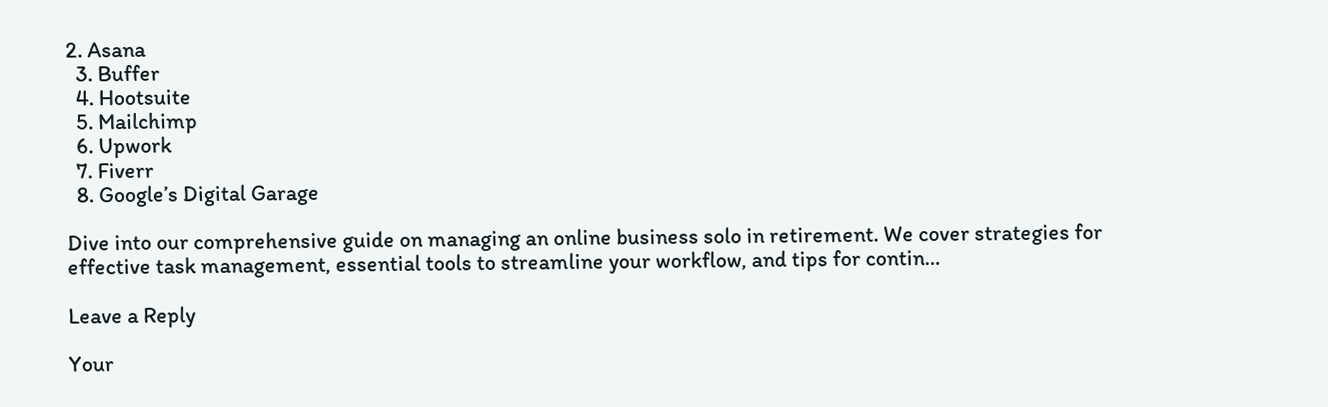2. Asana
  3. Buffer
  4. Hootsuite
  5. Mailchimp
  6. Upwork
  7. Fiverr
  8. Google’s Digital Garage

Dive into our comprehensive guide on managing an online business solo in retirement. We cover strategies for effective task management, essential tools to streamline your workflow, and tips for contin…

Leave a Reply

Your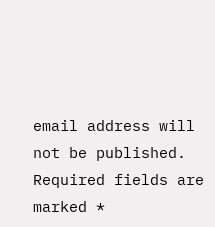email address will not be published. Required fields are marked *